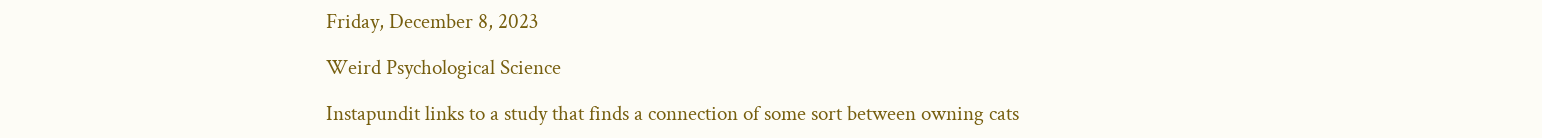Friday, December 8, 2023

Weird Psychological Science

Instapundit links to a study that finds a connection of some sort between owning cats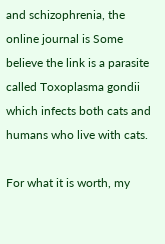and schizophrenia, the online journal is Some believe the link is a parasite called Toxoplasma gondii which infects both cats and humans who live with cats.

For what it is worth, my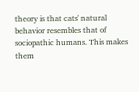theory is that cats' natural behavior resembles that of sociopathic humans. This makes them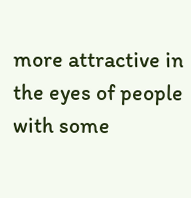more attractive in the eyes of people with some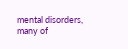mental disorders, many of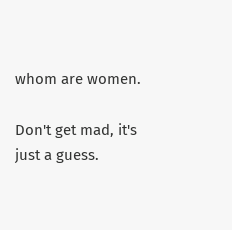whom are women.

Don't get mad, it's just a guess.